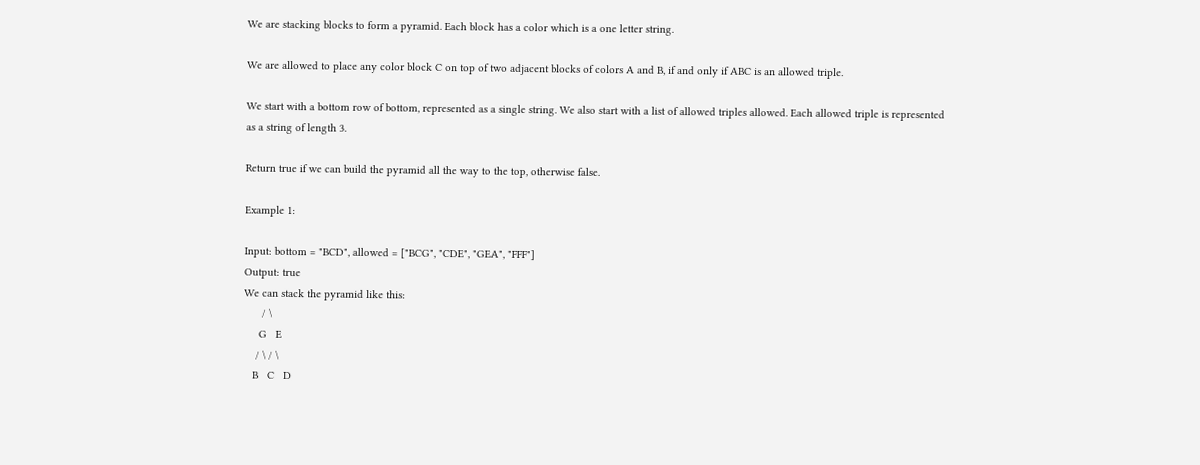We are stacking blocks to form a pyramid. Each block has a color which is a one letter string.

We are allowed to place any color block C on top of two adjacent blocks of colors A and B, if and only if ABC is an allowed triple.

We start with a bottom row of bottom, represented as a single string. We also start with a list of allowed triples allowed. Each allowed triple is represented as a string of length 3.

Return true if we can build the pyramid all the way to the top, otherwise false.

Example 1:

Input: bottom = "BCD", allowed = ["BCG", "CDE", "GEA", "FFF"]
Output: true
We can stack the pyramid like this:
      / \
     G   E
    / \ / \
   B   C   D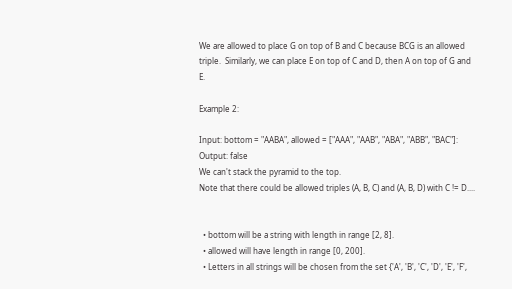We are allowed to place G on top of B and C because BCG is an allowed triple.  Similarly, we can place E on top of C and D, then A on top of G and E.

Example 2:

Input: bottom = "AABA", allowed = ["AAA", "AAB", "ABA", "ABB", "BAC"]:
Output: false
We can't stack the pyramid to the top.
Note that there could be allowed triples (A, B, C) and (A, B, D) with C != D....


  • bottom will be a string with length in range [2, 8].
  • allowed will have length in range [0, 200].
  • Letters in all strings will be chosen from the set {'A', 'B', 'C', 'D', 'E', 'F',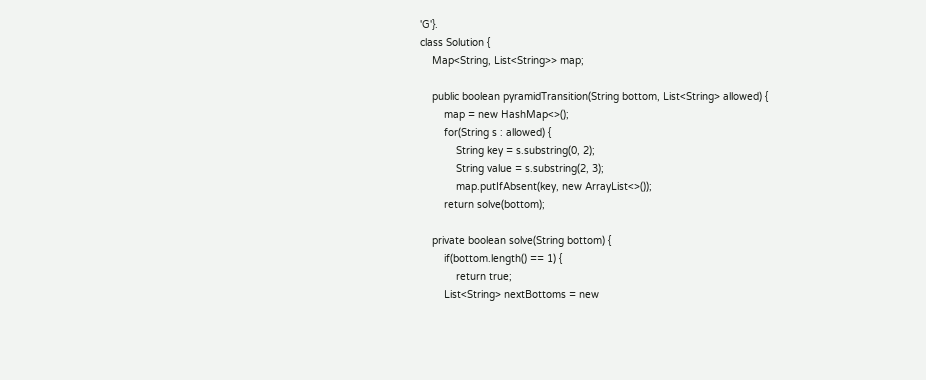'G'}.
class Solution {
    Map<String, List<String>> map;

    public boolean pyramidTransition(String bottom, List<String> allowed) {
        map = new HashMap<>();
        for(String s : allowed) {
            String key = s.substring(0, 2);
            String value = s.substring(2, 3);
            map.putIfAbsent(key, new ArrayList<>());
        return solve(bottom);

    private boolean solve(String bottom) {
        if(bottom.length() == 1) {
            return true;
        List<String> nextBottoms = new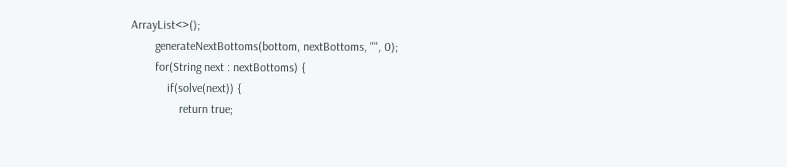ArrayList<>();
        generateNextBottoms(bottom, nextBottoms, "", 0);
        for(String next : nextBottoms) {
            if(solve(next)) {
                return true;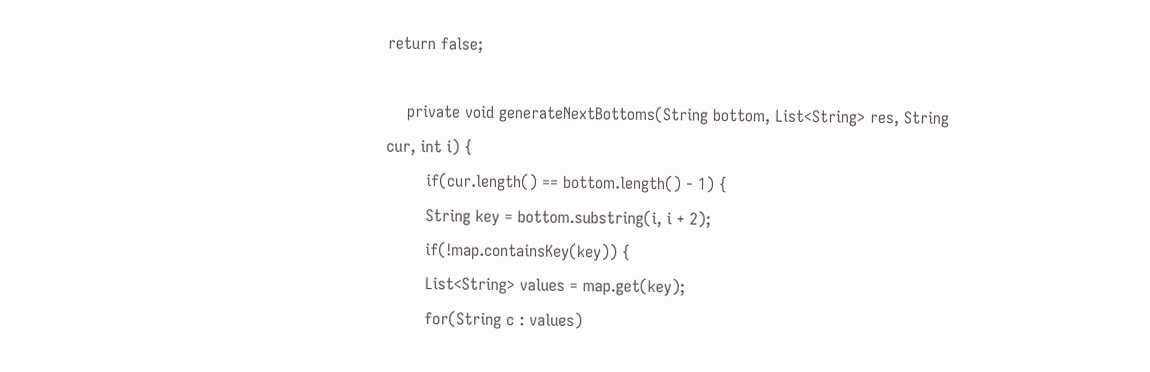return false;

    private void generateNextBottoms(String bottom, List<String> res, String cur, int i) {
        if(cur.length() == bottom.length() - 1) {
        String key = bottom.substring(i, i + 2);
        if(!map.containsKey(key)) {
        List<String> values = map.get(key);
        for(String c : values)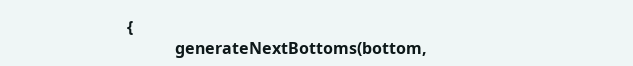{
            generateNextBottoms(bottom,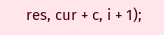res, cur + c, i + 1);